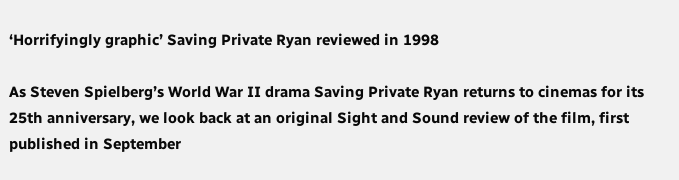‘Horrifyingly graphic’ Saving Private Ryan reviewed in 1998

As Steven Spielberg’s World War II drama Saving Private Ryan returns to cinemas for its 25th anniversary, we look back at an original Sight and Sound review of the film, first published in September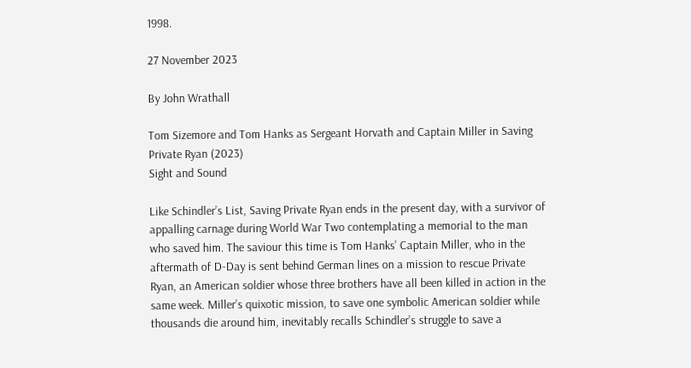1998.

27 November 2023

By John Wrathall

Tom Sizemore and Tom Hanks as Sergeant Horvath and Captain Miller in Saving Private Ryan (2023)
Sight and Sound

Like Schindler’s List, Saving Private Ryan ends in the present day, with a survivor of appalling carnage during World War Two contemplating a memorial to the man who saved him. The saviour this time is Tom Hanks’ Captain Miller, who in the aftermath of D-Day is sent behind German lines on a mission to rescue Private Ryan, an American soldier whose three brothers have all been killed in action in the same week. Miller’s quixotic mission, to save one symbolic American soldier while thousands die around him, inevitably recalls Schindler’s struggle to save a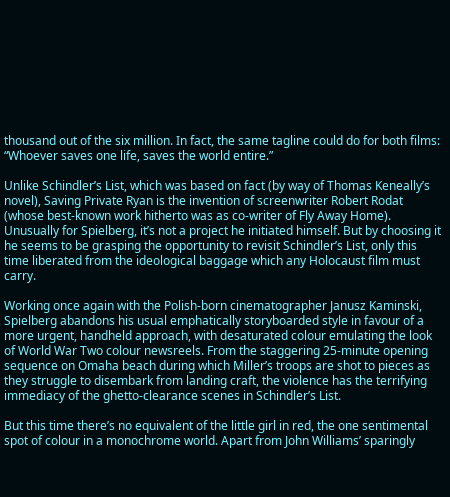thousand out of the six million. In fact, the same tagline could do for both films: “Whoever saves one life, saves the world entire.”

Unlike Schindler’s List, which was based on fact (by way of Thomas Keneally’s novel), Saving Private Ryan is the invention of screenwriter Robert Rodat (whose best-known work hitherto was as co-writer of Fly Away Home). Unusually for Spielberg, it’s not a project he initiated himself. But by choosing it he seems to be grasping the opportunity to revisit Schindler’s List, only this time liberated from the ideological baggage which any Holocaust film must carry.

Working once again with the Polish-born cinematographer Janusz Kaminski, Spielberg abandons his usual emphatically storyboarded style in favour of a more urgent, handheld approach, with desaturated colour emulating the look of World War Two colour newsreels. From the staggering 25-minute opening sequence on Omaha beach during which Miller’s troops are shot to pieces as they struggle to disembark from landing craft, the violence has the terrifying immediacy of the ghetto-clearance scenes in Schindler’s List.

But this time there’s no equivalent of the little girl in red, the one sentimental spot of colour in a monochrome world. Apart from John Williams’ sparingly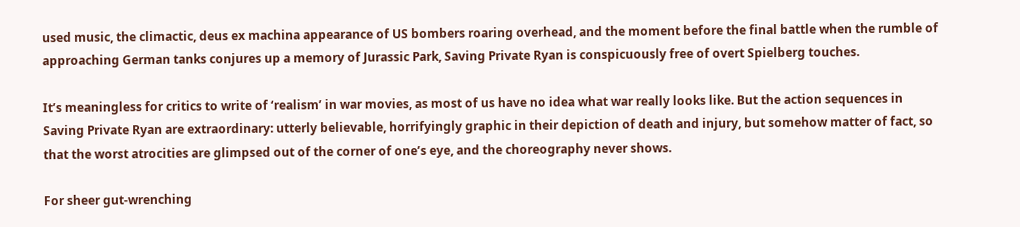used music, the climactic, deus ex machina appearance of US bombers roaring overhead, and the moment before the final battle when the rumble of approaching German tanks conjures up a memory of Jurassic Park, Saving Private Ryan is conspicuously free of overt Spielberg touches.

It’s meaningless for critics to write of ‘realism’ in war movies, as most of us have no idea what war really looks like. But the action sequences in Saving Private Ryan are extraordinary: utterly believable, horrifyingly graphic in their depiction of death and injury, but somehow matter of fact, so that the worst atrocities are glimpsed out of the corner of one’s eye, and the choreography never shows.

For sheer gut-wrenching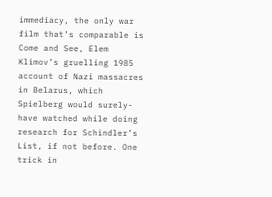immediacy, the only war film that’s comparable is Come and See, Elem Klimov’s gruelling 1985 account of Nazi massacres in Belarus, which Spielberg would surely-have watched while doing research for Schindler’s List, if not before. One trick in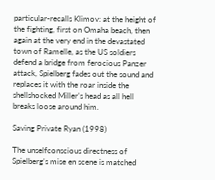particular-recalls Klimov: at the height of the fighting, first on Omaha beach, then again at the very end in the devastated town of Ramelle, as the US soldiers defend a bridge from ferocious Panzer attack, Spielberg fades out the sound and replaces it with the roar inside the shellshocked Miller’s head as all hell breaks loose around him.

Saving Private Ryan (1998)

The unselfconscious directness of Spielberg’s mise en scene is matched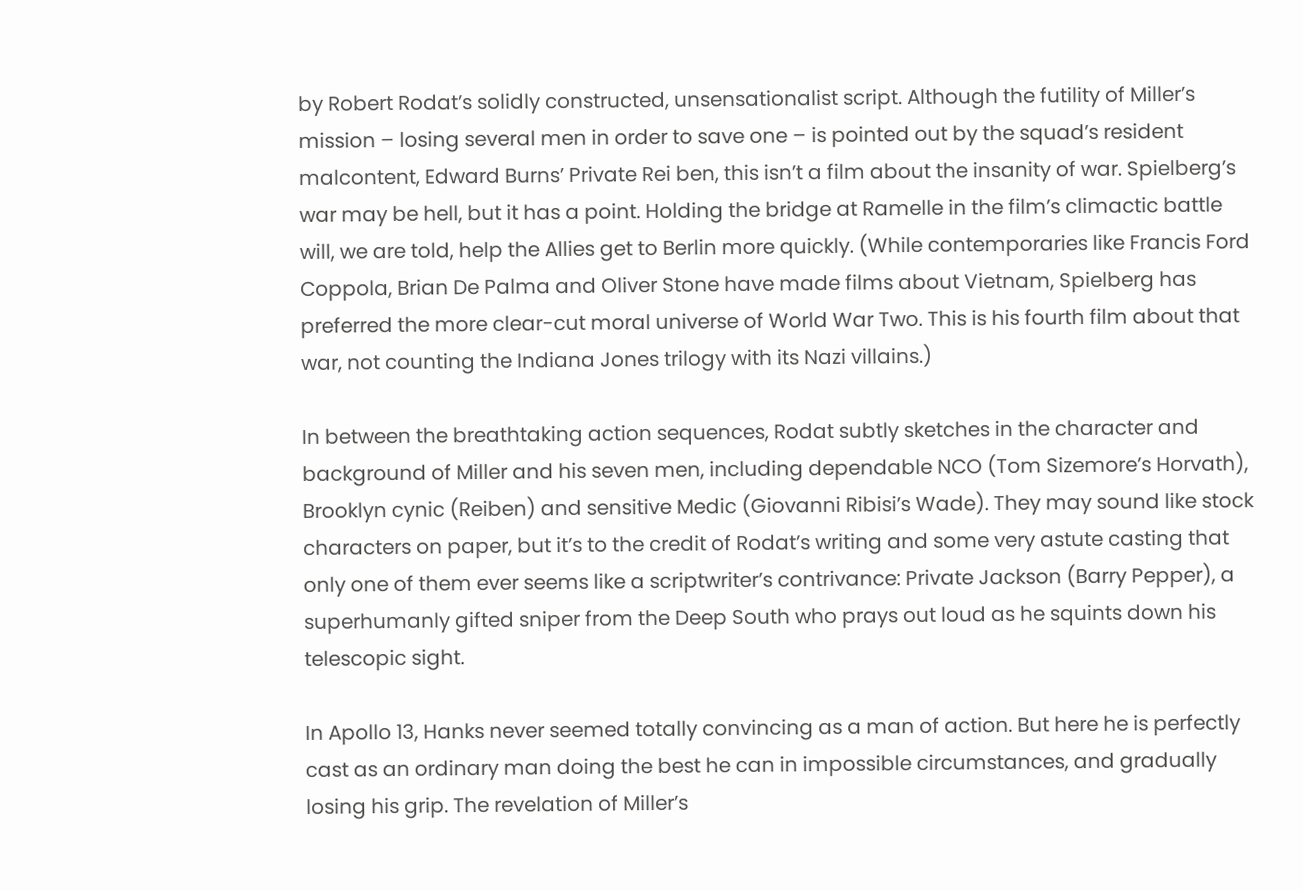by Robert Rodat’s solidly constructed, unsensationalist script. Although the futility of Miller’s mission – losing several men in order to save one – is pointed out by the squad’s resident malcontent, Edward Burns’ Private Rei ben, this isn’t a film about the insanity of war. Spielberg’s war may be hell, but it has a point. Holding the bridge at Ramelle in the film’s climactic battle will, we are told, help the Allies get to Berlin more quickly. (While contemporaries like Francis Ford Coppola, Brian De Palma and Oliver Stone have made films about Vietnam, Spielberg has preferred the more clear-cut moral universe of World War Two. This is his fourth film about that war, not counting the Indiana Jones trilogy with its Nazi villains.)

In between the breathtaking action sequences, Rodat subtly sketches in the character and background of Miller and his seven men, including dependable NCO (Tom Sizemore’s Horvath), Brooklyn cynic (Reiben) and sensitive Medic (Giovanni Ribisi’s Wade). They may sound like stock characters on paper, but it’s to the credit of Rodat’s writing and some very astute casting that only one of them ever seems like a scriptwriter’s contrivance: Private Jackson (Barry Pepper), a superhumanly gifted sniper from the Deep South who prays out loud as he squints down his telescopic sight.

In Apollo 13, Hanks never seemed totally convincing as a man of action. But here he is perfectly cast as an ordinary man doing the best he can in impossible circumstances, and gradually losing his grip. The revelation of Miller’s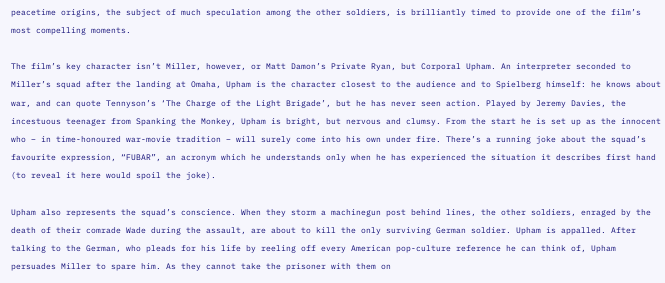peacetime origins, the subject of much speculation among the other soldiers, is brilliantly timed to provide one of the film’s most compelling moments.

The film’s key character isn’t Miller, however, or Matt Damon’s Private Ryan, but Corporal Upham. An interpreter seconded to Miller’s squad after the landing at Omaha, Upham is the character closest to the audience and to Spielberg himself: he knows about war, and can quote Tennyson’s ‘The Charge of the Light Brigade’, but he has never seen action. Played by Jeremy Davies, the incestuous teenager from Spanking the Monkey, Upham is bright, but nervous and clumsy. From the start he is set up as the innocent who – in time-honoured war-movie tradition – will surely come into his own under fire. There’s a running joke about the squad’s favourite expression, “FUBAR”, an acronym which he understands only when he has experienced the situation it describes first hand (to reveal it here would spoil the joke).

Upham also represents the squad’s conscience. When they storm a machinegun post behind lines, the other soldiers, enraged by the death of their comrade Wade during the assault, are about to kill the only surviving German soldier. Upham is appalled. After talking to the German, who pleads for his life by reeling off every American pop-culture reference he can think of, Upham persuades Miller to spare him. As they cannot take the prisoner with them on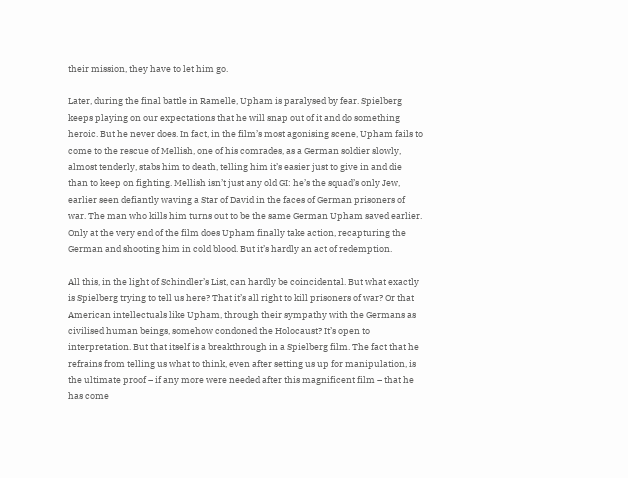their mission, they have to let him go.

Later, during the final battle in Ramelle, Upham is paralysed by fear. Spielberg keeps playing on our expectations that he will snap out of it and do something heroic. But he never does. In fact, in the film’s most agonising scene, Upham fails to come to the rescue of Mellish, one of his comrades, as a German soldier slowly, almost tenderly, stabs him to death, telling him it’s easier just to give in and die than to keep on fighting. Mellish isn’t just any old GI: he’s the squad’s only Jew, earlier seen defiantly waving a Star of David in the faces of German prisoners of war. The man who kills him turns out to be the same German Upham saved earlier. Only at the very end of the film does Upham finally take action, recapturing the German and shooting him in cold blood. But it’s hardly an act of redemption.

All this, in the light of Schindler’s List, can hardly be coincidental. But what exactly is Spielberg trying to tell us here? That it’s all right to kill prisoners of war? Or that American intellectuals like Upham, through their sympathy with the Germans as civilised human beings, somehow condoned the Holocaust? It’s open to interpretation. But that itself is a breakthrough in a Spielberg film. The fact that he refrains from telling us what to think, even after setting us up for manipulation, is the ultimate proof – if any more were needed after this magnificent film – that he has come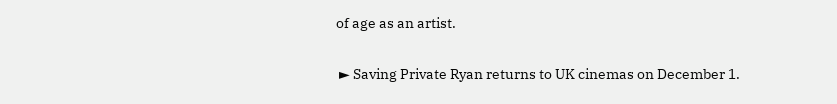of age as an artist.

 ► Saving Private Ryan returns to UK cinemas on December 1.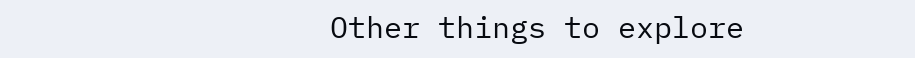Other things to explore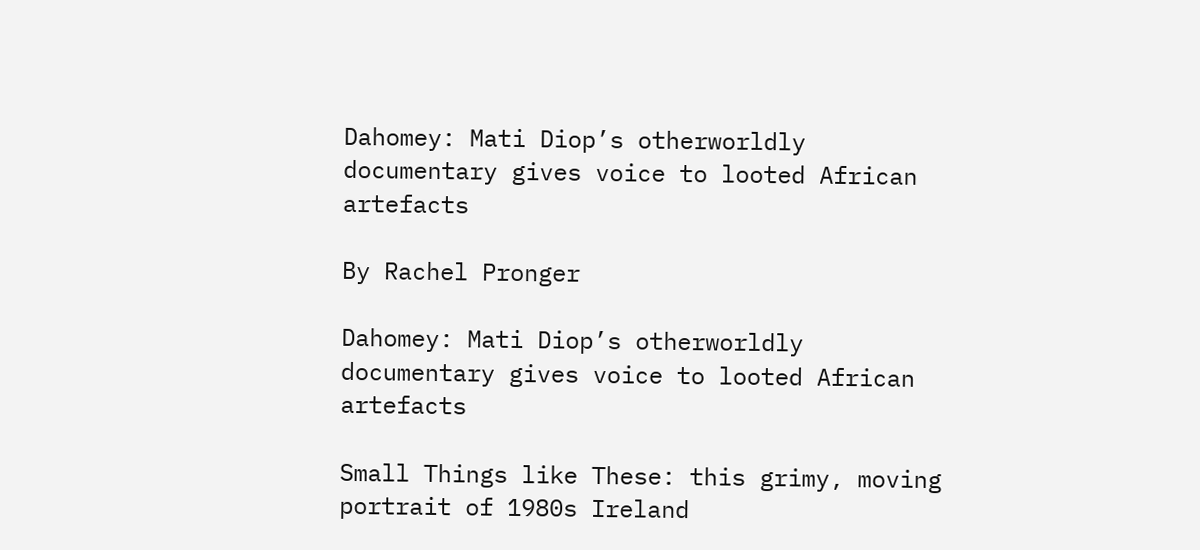Dahomey: Mati Diop’s otherworldly documentary gives voice to looted African artefacts

By Rachel Pronger

Dahomey: Mati Diop’s otherworldly documentary gives voice to looted African artefacts

Small Things like These: this grimy, moving portrait of 1980s Ireland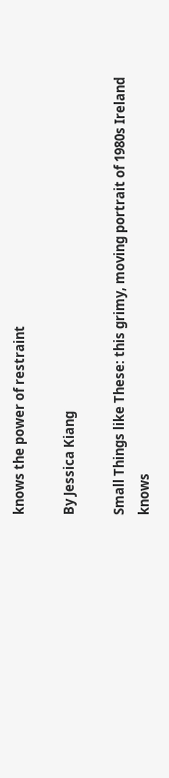knows the power of restraint

By Jessica Kiang

Small Things like These: this grimy, moving portrait of 1980s Ireland knows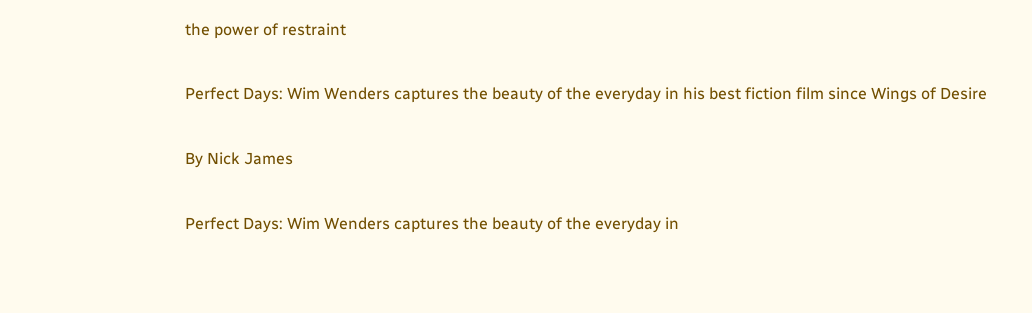the power of restraint

Perfect Days: Wim Wenders captures the beauty of the everyday in his best fiction film since Wings of Desire

By Nick James

Perfect Days: Wim Wenders captures the beauty of the everyday in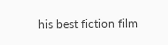his best fiction film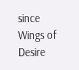since Wings of Desire